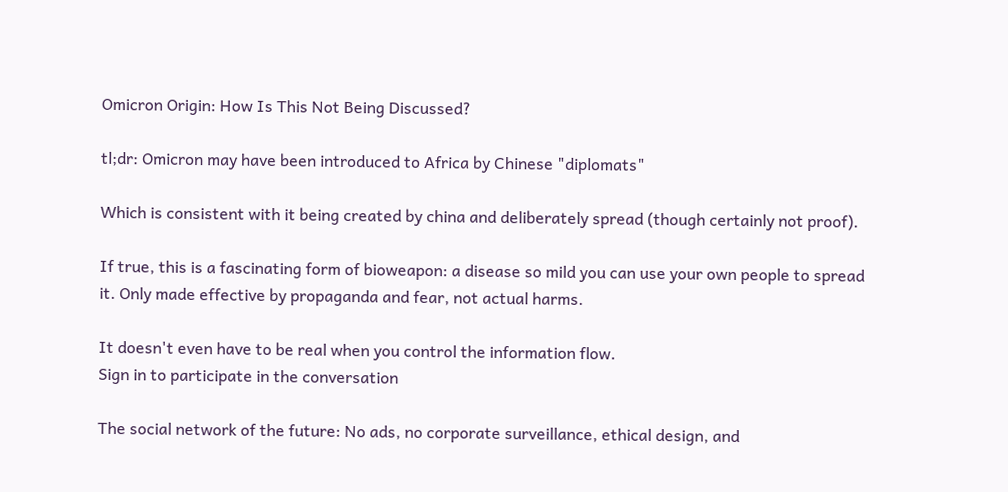Omicron Origin: How Is This Not Being Discussed?

tl;dr: Omicron may have been introduced to Africa by Chinese "diplomats"

Which is consistent with it being created by china and deliberately spread (though certainly not proof).

If true, this is a fascinating form of bioweapon: a disease so mild you can use your own people to spread it. Only made effective by propaganda and fear, not actual harms.

It doesn't even have to be real when you control the information flow.
Sign in to participate in the conversation

The social network of the future: No ads, no corporate surveillance, ethical design, and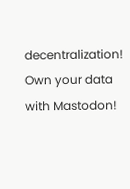decentralization! Own your data with Mastodon!